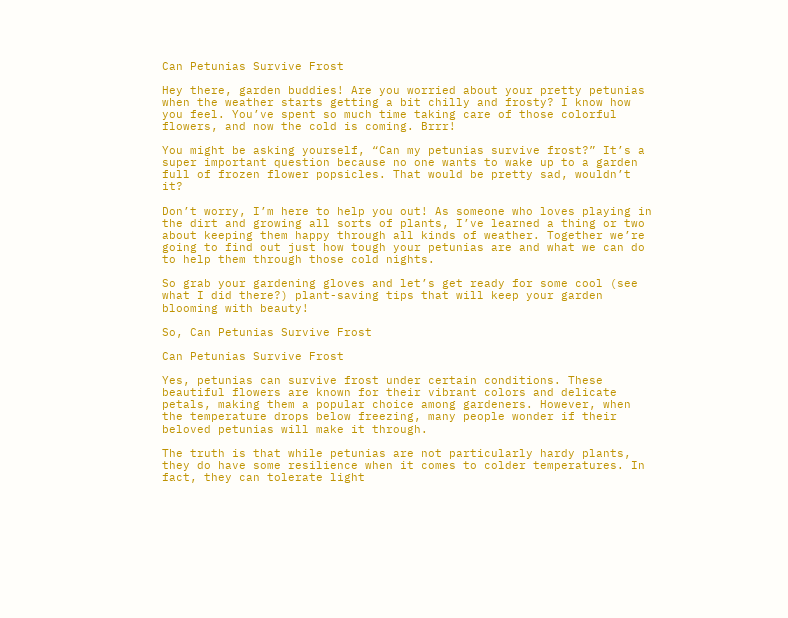Can Petunias Survive Frost

Hey there, garden buddies! Are you worried about your pretty petunias when the weather starts getting a bit chilly and frosty? I know how you feel. You’ve spent so much time taking care of those colorful flowers, and now the cold is coming. Brrr!

You might be asking yourself, “Can my petunias survive frost?” It’s a super important question because no one wants to wake up to a garden full of frozen flower popsicles. That would be pretty sad, wouldn’t it?

Don’t worry, I’m here to help you out! As someone who loves playing in the dirt and growing all sorts of plants, I’ve learned a thing or two about keeping them happy through all kinds of weather. Together we’re going to find out just how tough your petunias are and what we can do to help them through those cold nights.

So grab your gardening gloves and let’s get ready for some cool (see what I did there?) plant-saving tips that will keep your garden blooming with beauty!

So, Can Petunias Survive Frost

Can Petunias Survive Frost

Yes, petunias can survive frost under certain conditions. These beautiful flowers are known for their vibrant colors and delicate petals, making them a popular choice among gardeners. However, when the temperature drops below freezing, many people wonder if their beloved petunias will make it through.

The truth is that while petunias are not particularly hardy plants, they do have some resilience when it comes to colder temperatures. In fact, they can tolerate light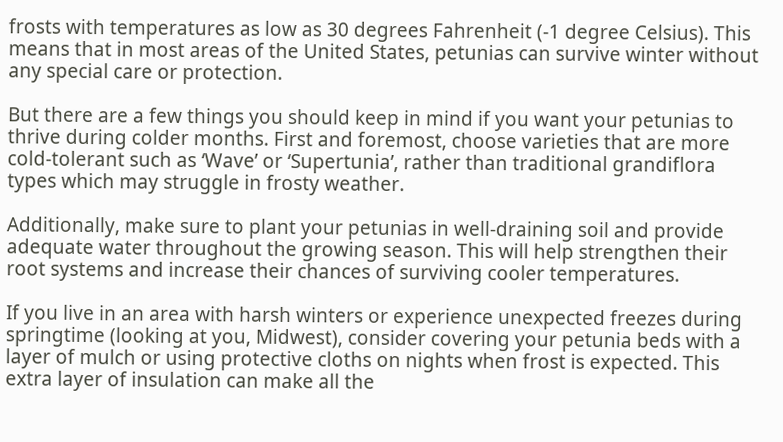frosts with temperatures as low as 30 degrees Fahrenheit (-1 degree Celsius). This means that in most areas of the United States, petunias can survive winter without any special care or protection.

But there are a few things you should keep in mind if you want your petunias to thrive during colder months. First and foremost, choose varieties that are more cold-tolerant such as ‘Wave’ or ‘Supertunia’, rather than traditional grandiflora types which may struggle in frosty weather.

Additionally, make sure to plant your petunias in well-draining soil and provide adequate water throughout the growing season. This will help strengthen their root systems and increase their chances of surviving cooler temperatures.

If you live in an area with harsh winters or experience unexpected freezes during springtime (looking at you, Midwest), consider covering your petunia beds with a layer of mulch or using protective cloths on nights when frost is expected. This extra layer of insulation can make all the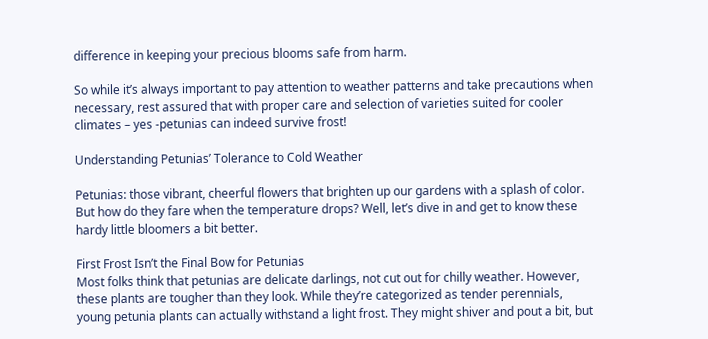difference in keeping your precious blooms safe from harm.

So while it’s always important to pay attention to weather patterns and take precautions when necessary, rest assured that with proper care and selection of varieties suited for cooler climates – yes -petunias can indeed survive frost!

Understanding Petunias’ Tolerance to Cold Weather

Petunias: those vibrant, cheerful flowers that brighten up our gardens with a splash of color. But how do they fare when the temperature drops? Well, let’s dive in and get to know these hardy little bloomers a bit better.

First Frost Isn’t the Final Bow for Petunias
Most folks think that petunias are delicate darlings, not cut out for chilly weather. However, these plants are tougher than they look. While they’re categorized as tender perennials, young petunia plants can actually withstand a light frost. They might shiver and pout a bit, but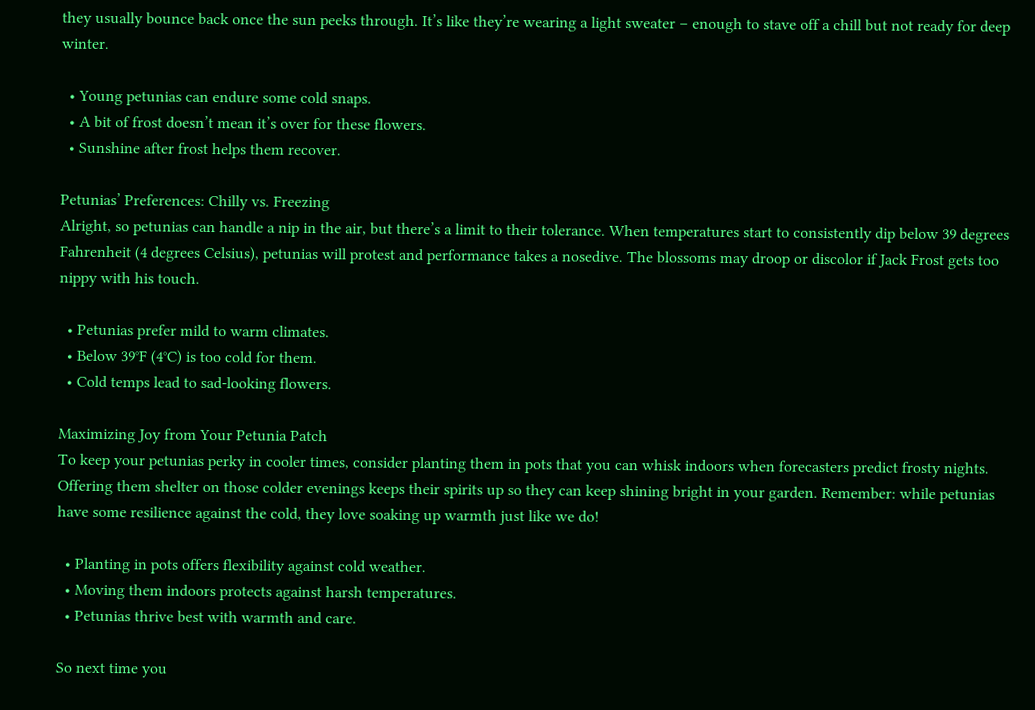they usually bounce back once the sun peeks through. It’s like they’re wearing a light sweater – enough to stave off a chill but not ready for deep winter.

  • Young petunias can endure some cold snaps.
  • A bit of frost doesn’t mean it’s over for these flowers.
  • Sunshine after frost helps them recover.

Petunias’ Preferences: Chilly vs. Freezing
Alright, so petunias can handle a nip in the air, but there’s a limit to their tolerance. When temperatures start to consistently dip below 39 degrees Fahrenheit (4 degrees Celsius), petunias will protest and performance takes a nosedive. The blossoms may droop or discolor if Jack Frost gets too nippy with his touch.

  • Petunias prefer mild to warm climates.
  • Below 39°F (4°C) is too cold for them.
  • Cold temps lead to sad-looking flowers.

Maximizing Joy from Your Petunia Patch
To keep your petunias perky in cooler times, consider planting them in pots that you can whisk indoors when forecasters predict frosty nights. Offering them shelter on those colder evenings keeps their spirits up so they can keep shining bright in your garden. Remember: while petunias have some resilience against the cold, they love soaking up warmth just like we do!

  • Planting in pots offers flexibility against cold weather.
  • Moving them indoors protects against harsh temperatures.
  • Petunias thrive best with warmth and care.

So next time you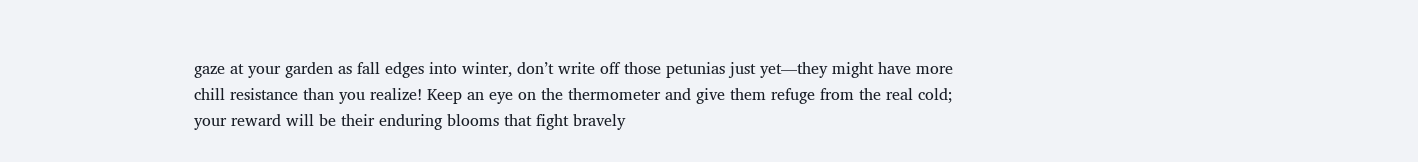gaze at your garden as fall edges into winter, don’t write off those petunias just yet—they might have more chill resistance than you realize! Keep an eye on the thermometer and give them refuge from the real cold; your reward will be their enduring blooms that fight bravely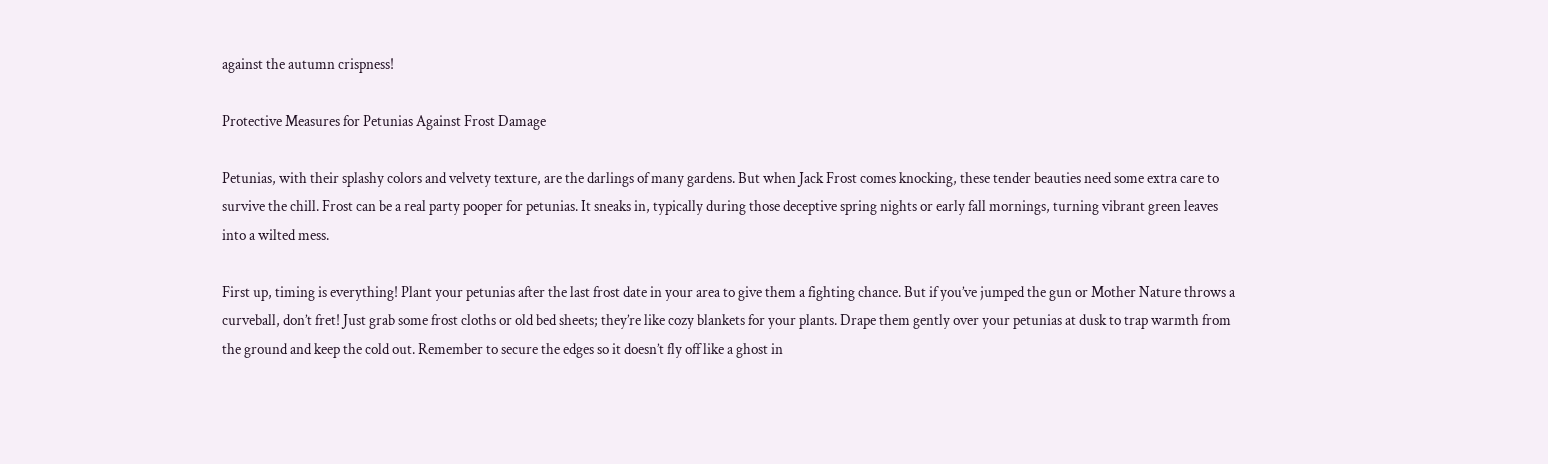against the autumn crispness!

Protective Measures for Petunias Against Frost Damage

Petunias, with their splashy colors and velvety texture, are the darlings of many gardens. But when Jack Frost comes knocking, these tender beauties need some extra care to survive the chill. Frost can be a real party pooper for petunias. It sneaks in, typically during those deceptive spring nights or early fall mornings, turning vibrant green leaves into a wilted mess.

First up, timing is everything! Plant your petunias after the last frost date in your area to give them a fighting chance. But if you’ve jumped the gun or Mother Nature throws a curveball, don’t fret! Just grab some frost cloths or old bed sheets; they’re like cozy blankets for your plants. Drape them gently over your petunias at dusk to trap warmth from the ground and keep the cold out. Remember to secure the edges so it doesn’t fly off like a ghost in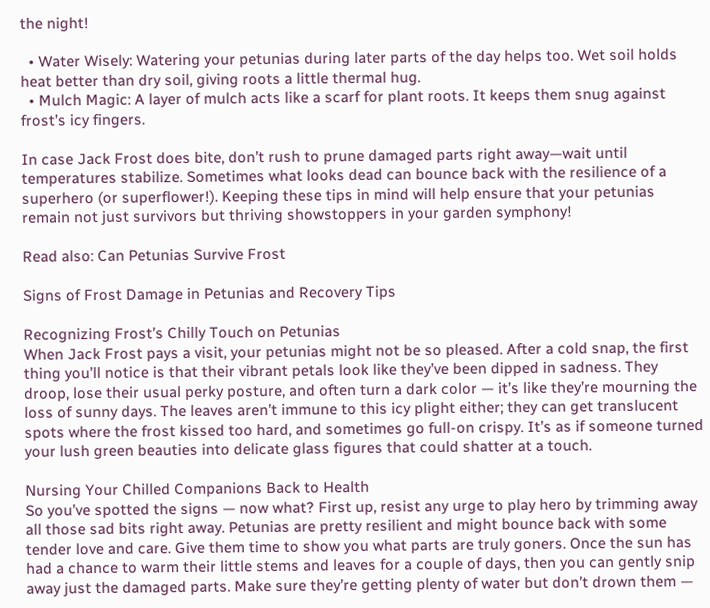the night!

  • Water Wisely: Watering your petunias during later parts of the day helps too. Wet soil holds heat better than dry soil, giving roots a little thermal hug.
  • Mulch Magic: A layer of mulch acts like a scarf for plant roots. It keeps them snug against frost’s icy fingers.

In case Jack Frost does bite, don’t rush to prune damaged parts right away—wait until temperatures stabilize. Sometimes what looks dead can bounce back with the resilience of a superhero (or superflower!). Keeping these tips in mind will help ensure that your petunias remain not just survivors but thriving showstoppers in your garden symphony!

Read also: Can Petunias Survive Frost

Signs of Frost Damage in Petunias and Recovery Tips

Recognizing Frost’s Chilly Touch on Petunias
When Jack Frost pays a visit, your petunias might not be so pleased. After a cold snap, the first thing you’ll notice is that their vibrant petals look like they’ve been dipped in sadness. They droop, lose their usual perky posture, and often turn a dark color — it’s like they’re mourning the loss of sunny days. The leaves aren’t immune to this icy plight either; they can get translucent spots where the frost kissed too hard, and sometimes go full-on crispy. It’s as if someone turned your lush green beauties into delicate glass figures that could shatter at a touch.

Nursing Your Chilled Companions Back to Health
So you’ve spotted the signs — now what? First up, resist any urge to play hero by trimming away all those sad bits right away. Petunias are pretty resilient and might bounce back with some tender love and care. Give them time to show you what parts are truly goners. Once the sun has had a chance to warm their little stems and leaves for a couple of days, then you can gently snip away just the damaged parts. Make sure they’re getting plenty of water but don’t drown them —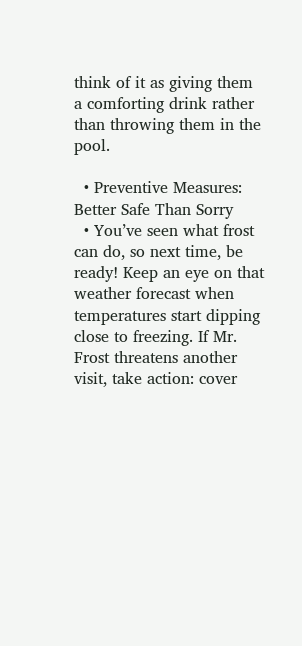think of it as giving them a comforting drink rather than throwing them in the pool.

  • Preventive Measures: Better Safe Than Sorry
  • You’ve seen what frost can do, so next time, be ready! Keep an eye on that weather forecast when temperatures start dipping close to freezing. If Mr. Frost threatens another visit, take action: cover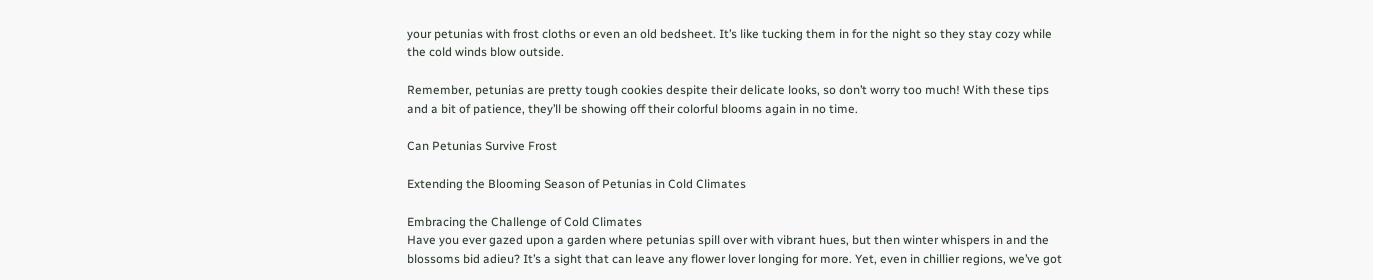your petunias with frost cloths or even an old bedsheet. It’s like tucking them in for the night so they stay cozy while the cold winds blow outside.

Remember, petunias are pretty tough cookies despite their delicate looks, so don’t worry too much! With these tips and a bit of patience, they’ll be showing off their colorful blooms again in no time.

Can Petunias Survive Frost

Extending the Blooming Season of Petunias in Cold Climates

Embracing the Challenge of Cold Climates
Have you ever gazed upon a garden where petunias spill over with vibrant hues, but then winter whispers in and the blossoms bid adieu? It’s a sight that can leave any flower lover longing for more. Yet, even in chillier regions, we’ve got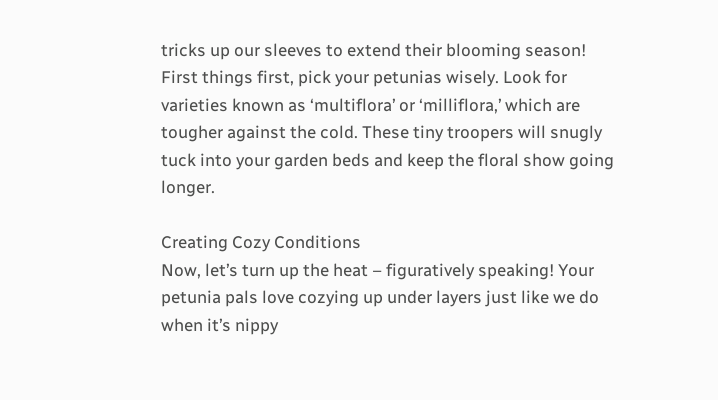tricks up our sleeves to extend their blooming season! First things first, pick your petunias wisely. Look for varieties known as ‘multiflora’ or ‘milliflora,’ which are tougher against the cold. These tiny troopers will snugly tuck into your garden beds and keep the floral show going longer.

Creating Cozy Conditions
Now, let’s turn up the heat – figuratively speaking! Your petunia pals love cozying up under layers just like we do when it’s nippy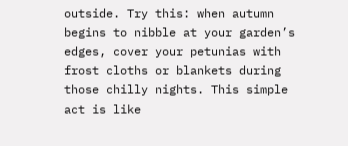outside. Try this: when autumn begins to nibble at your garden’s edges, cover your petunias with frost cloths or blankets during those chilly nights. This simple act is like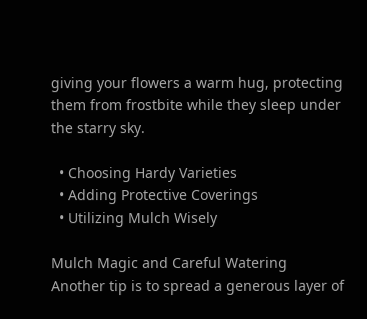giving your flowers a warm hug, protecting them from frostbite while they sleep under the starry sky.

  • Choosing Hardy Varieties
  • Adding Protective Coverings
  • Utilizing Mulch Wisely

Mulch Magic and Careful Watering
Another tip is to spread a generous layer of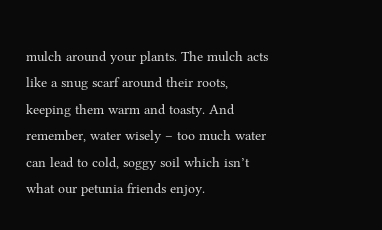mulch around your plants. The mulch acts like a snug scarf around their roots, keeping them warm and toasty. And remember, water wisely – too much water can lead to cold, soggy soil which isn’t what our petunia friends enjoy.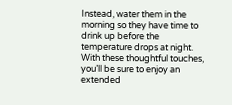Instead, water them in the morning so they have time to drink up before the temperature drops at night. With these thoughtful touches, you’ll be sure to enjoy an extended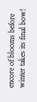encore of blooms before winter takes its final bow!